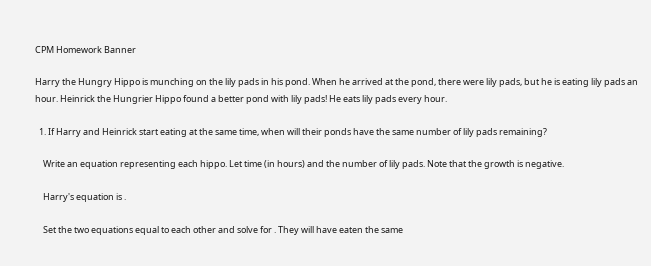CPM Homework Banner

Harry the Hungry Hippo is munching on the lily pads in his pond. When he arrived at the pond, there were lily pads, but he is eating lily pads an hour. Heinrick the Hungrier Hippo found a better pond with lily pads! He eats lily pads every hour.

  1. If Harry and Heinrick start eating at the same time, when will their ponds have the same number of lily pads remaining?

    Write an equation representing each hippo. Let time (in hours) and the number of lily pads. Note that the growth is negative.

    Harry's equation is .

    Set the two equations equal to each other and solve for . They will have eaten the same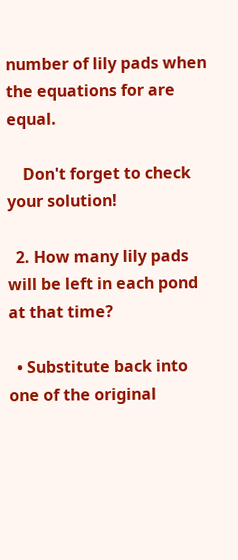number of lily pads when the equations for are equal.

    Don't forget to check your solution!

  2. How many lily pads will be left in each pond at that time?

  • Substitute back into one of the original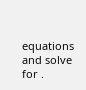equations and solve for .